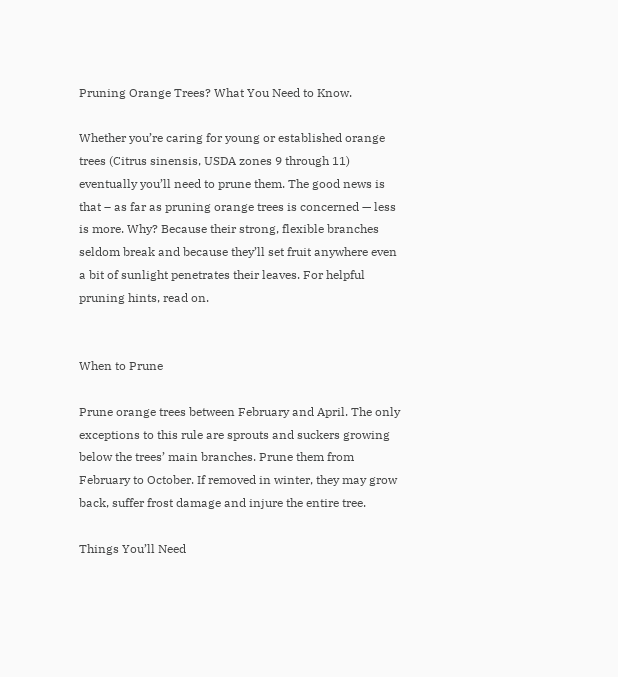Pruning Orange Trees? What You Need to Know.

Whether you’re caring for young or established orange trees (Citrus sinensis, USDA zones 9 through 11) eventually you’ll need to prune them. The good news is that – as far as pruning orange trees is concerned — less is more. Why? Because their strong, flexible branches seldom break and because they’ll set fruit anywhere even a bit of sunlight penetrates their leaves. For helpful pruning hints, read on.


When to Prune

Prune orange trees between February and April. The only exceptions to this rule are sprouts and suckers growing below the trees’ main branches. Prune them from February to October. If removed in winter, they may grow back, suffer frost damage and injure the entire tree.

Things You’ll Need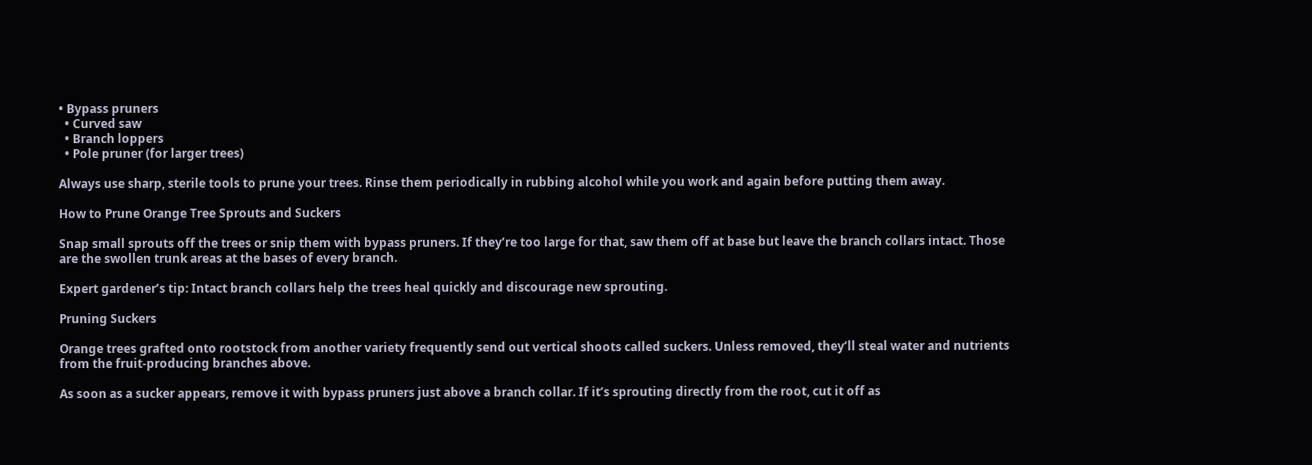• Bypass pruners
  • Curved saw
  • Branch loppers
  • Pole pruner (for larger trees)

Always use sharp, sterile tools to prune your trees. Rinse them periodically in rubbing alcohol while you work and again before putting them away.

How to Prune Orange Tree Sprouts and Suckers

Snap small sprouts off the trees or snip them with bypass pruners. If they’re too large for that, saw them off at base but leave the branch collars intact. Those are the swollen trunk areas at the bases of every branch.

Expert gardener’s tip: Intact branch collars help the trees heal quickly and discourage new sprouting.

Pruning Suckers

Orange trees grafted onto rootstock from another variety frequently send out vertical shoots called suckers. Unless removed, they’ll steal water and nutrients from the fruit-producing branches above.

As soon as a sucker appears, remove it with bypass pruners just above a branch collar. If it’s sprouting directly from the root, cut it off as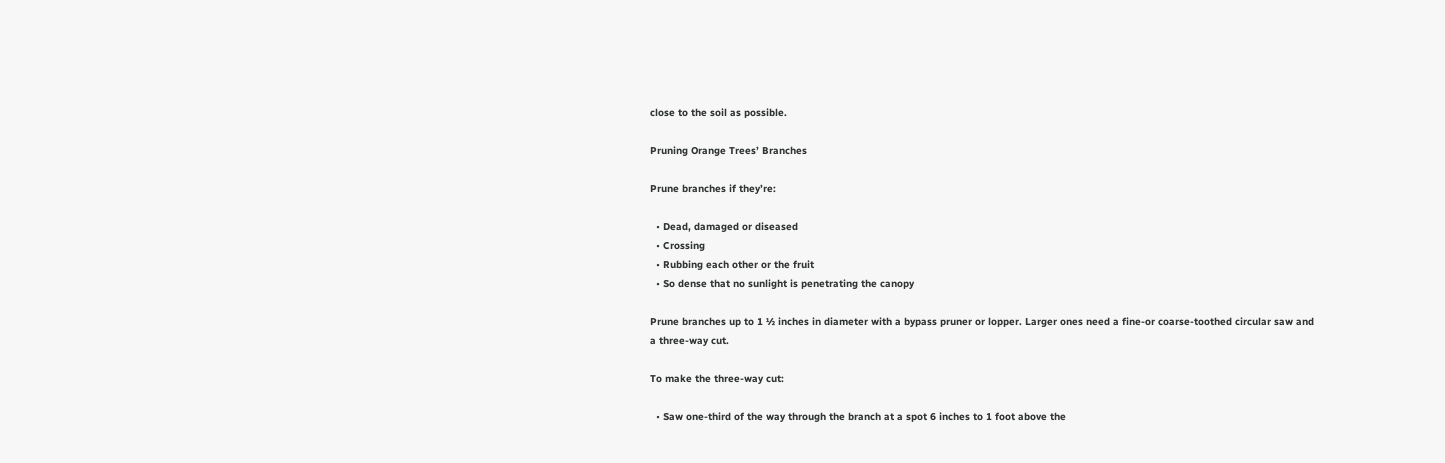close to the soil as possible.

Pruning Orange Trees’ Branches

Prune branches if they’re:

  • Dead, damaged or diseased
  • Crossing
  • Rubbing each other or the fruit
  • So dense that no sunlight is penetrating the canopy

Prune branches up to 1 ½ inches in diameter with a bypass pruner or lopper. Larger ones need a fine-or coarse-toothed circular saw and a three-way cut.

To make the three-way cut:

  • Saw one-third of the way through the branch at a spot 6 inches to 1 foot above the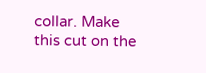collar. Make this cut on the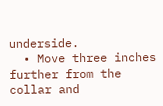underside.
  • Move three inches further from the collar and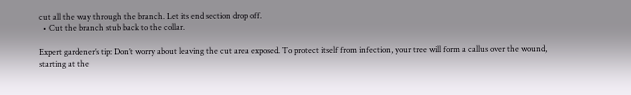cut all the way through the branch. Let its end section drop off.
  • Cut the branch stub back to the collar.

Expert gardener’s tip: Don’t worry about leaving the cut area exposed. To protect itself from infection, your tree will form a callus over the wound, starting at the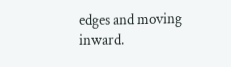edges and moving inward.